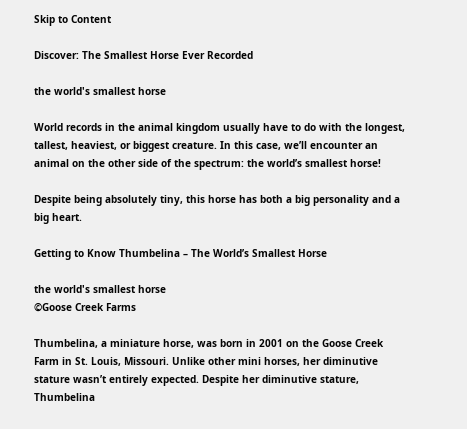Skip to Content

Discover: The Smallest Horse Ever Recorded

the world's smallest horse

World records in the animal kingdom usually have to do with the longest, tallest, heaviest, or biggest creature. In this case, we’ll encounter an animal on the other side of the spectrum: the world’s smallest horse!

Despite being absolutely tiny, this horse has both a big personality and a big heart.

Getting to Know Thumbelina – The World’s Smallest Horse

the world's smallest horse
©Goose Creek Farms

Thumbelina, a miniature horse, was born in 2001 on the Goose Creek Farm in St. Louis, Missouri. Unlike other mini horses, her diminutive stature wasn’t entirely expected. Despite her diminutive stature, Thumbelina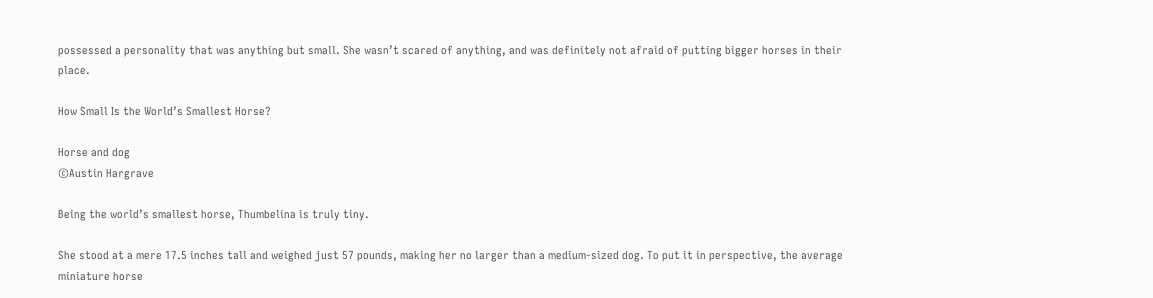possessed a personality that was anything but small. She wasn’t scared of anything, and was definitely not afraid of putting bigger horses in their place.

How Small Is the World’s Smallest Horse?

Horse and dog
©Austin Hargrave

Being the world’s smallest horse, Thumbelina is truly tiny.

She stood at a mere 17.5 inches tall and weighed just 57 pounds, making her no larger than a medium-sized dog. To put it in perspective, the average miniature horse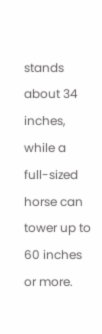stands about 34 inches, while a full-sized horse can tower up to 60 inches or more.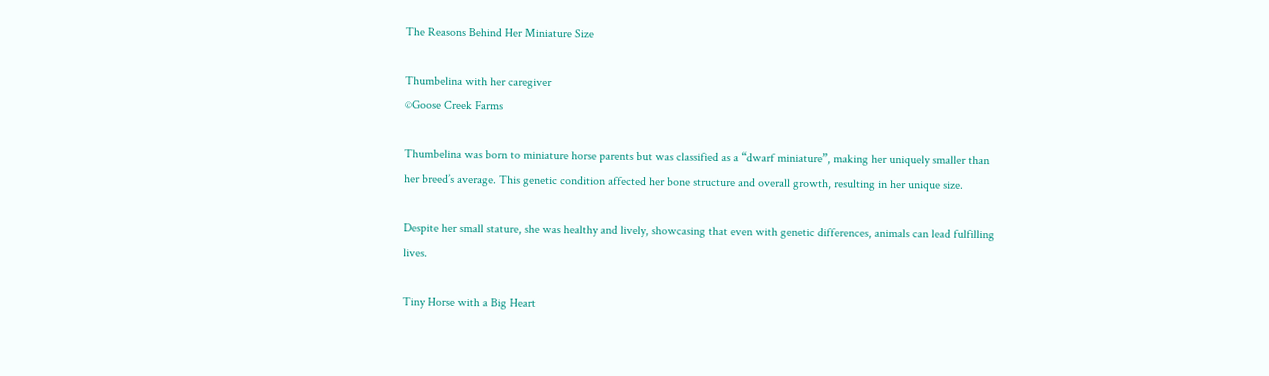The Reasons Behind Her Miniature Size

Thumbelina with her caregiver
©Goose Creek Farms

Thumbelina was born to miniature horse parents but was classified as a “dwarf miniature”, making her uniquely smaller than her breed’s average. This genetic condition affected her bone structure and overall growth, resulting in her unique size.

Despite her small stature, she was healthy and lively, showcasing that even with genetic differences, animals can lead fulfilling lives.

Tiny Horse with a Big Heart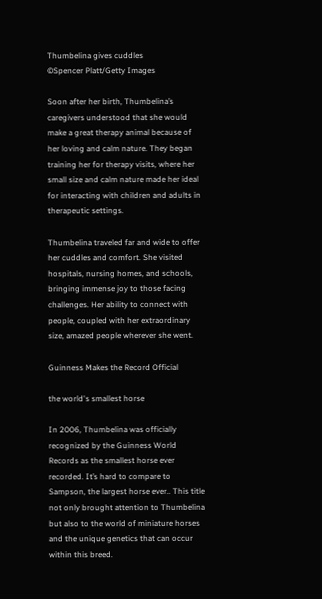Thumbelina gives cuddles
©Spencer Platt/Getty Images

Soon after her birth, Thumbelina’s caregivers understood that she would make a great therapy animal because of her loving and calm nature. They began training her for therapy visits, where her small size and calm nature made her ideal for interacting with children and adults in therapeutic settings.

Thumbelina traveled far and wide to offer her cuddles and comfort. She visited hospitals, nursing homes, and schools, bringing immense joy to those facing challenges. Her ability to connect with people, coupled with her extraordinary size, amazed people wherever she went.

Guinness Makes the Record Official

the world's smallest horse

In 2006, Thumbelina was officially recognized by the Guinness World Records as the smallest horse ever recorded. It’s hard to compare to Sampson, the largest horse ever.. This title not only brought attention to Thumbelina but also to the world of miniature horses and the unique genetics that can occur within this breed.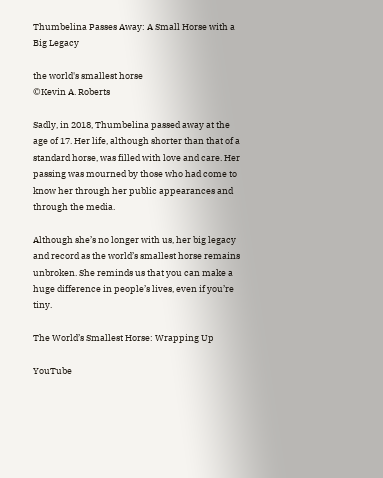Thumbelina Passes Away: A Small Horse with a Big Legacy

the world's smallest horse
©Kevin A. Roberts

Sadly, in 2018, Thumbelina passed away at the age of 17. Her life, although shorter than that of a standard horse, was filled with love and care. Her passing was mourned by those who had come to know her through her public appearances and through the media.

Although she’s no longer with us, her big legacy and record as the world’s smallest horse remains unbroken. She reminds us that you can make a huge difference in people’s lives, even if you’re tiny.

The World’s Smallest Horse: Wrapping Up

YouTube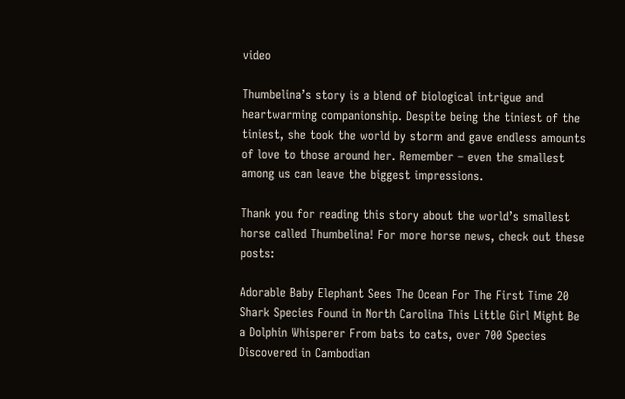video

Thumbelina’s story is a blend of biological intrigue and heartwarming companionship. Despite being the tiniest of the tiniest, she took the world by storm and gave endless amounts of love to those around her. Remember – even the smallest among us can leave the biggest impressions.

Thank you for reading this story about the world’s smallest horse called Thumbelina! For more horse news, check out these posts:

Adorable Baby Elephant Sees The Ocean For The First Time 20 Shark Species Found in North Carolina This Little Girl Might Be a Dolphin Whisperer From bats to cats, over 700 Species Discovered in Cambodian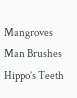Mangroves Man Brushes Hippo’s Teeth